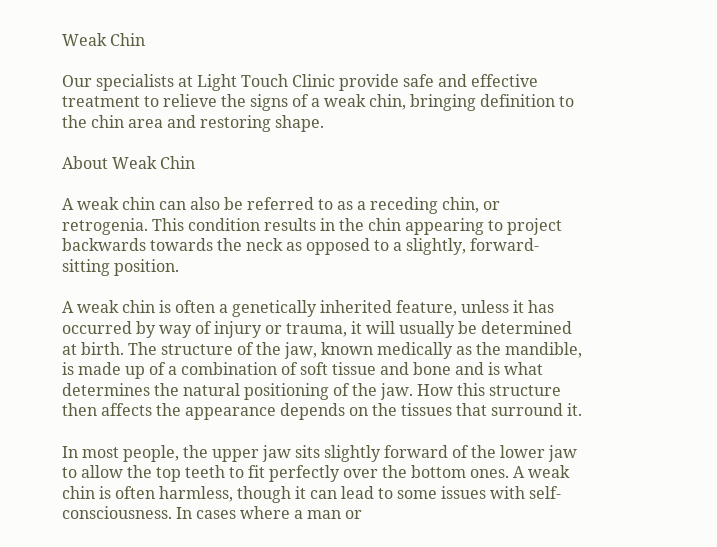Weak Chin

Our specialists at Light Touch Clinic provide safe and effective treatment to relieve the signs of a weak chin, bringing definition to the chin area and restoring shape.

About Weak Chin

A weak chin can also be referred to as a receding chin, or retrogenia. This condition results in the chin appearing to project backwards towards the neck as opposed to a slightly, forward-sitting position.

A weak chin is often a genetically inherited feature, unless it has occurred by way of injury or trauma, it will usually be determined at birth. The structure of the jaw, known medically as the mandible, is made up of a combination of soft tissue and bone and is what determines the natural positioning of the jaw. How this structure then affects the appearance depends on the tissues that surround it.

In most people, the upper jaw sits slightly forward of the lower jaw to allow the top teeth to fit perfectly over the bottom ones. A weak chin is often harmless, though it can lead to some issues with self-consciousness. In cases where a man or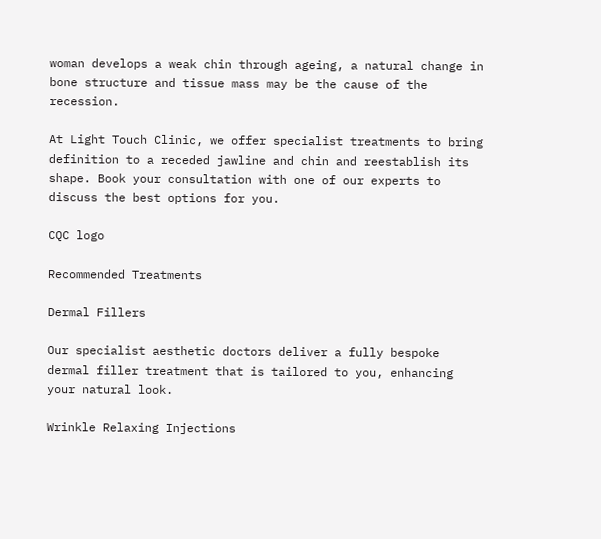woman develops a weak chin through ageing, a natural change in bone structure and tissue mass may be the cause of the recession.

At Light Touch Clinic, we offer specialist treatments to bring definition to a receded jawline and chin and reestablish its shape. Book your consultation with one of our experts to discuss the best options for you.

CQC logo

Recommended Treatments

Dermal Fillers

Our specialist aesthetic doctors deliver a fully bespoke dermal filler treatment that is tailored to you, enhancing your natural look.

Wrinkle Relaxing Injections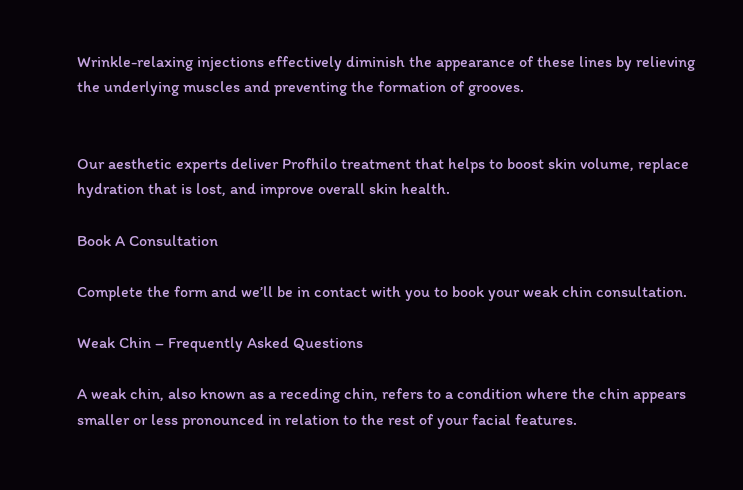Wrinkle-relaxing injections effectively diminish the appearance of these lines by relieving the underlying muscles and preventing the formation of grooves.


Our aesthetic experts deliver Profhilo treatment that helps to boost skin volume, replace hydration that is lost, and improve overall skin health.

Book A Consultation

Complete the form and we’ll be in contact with you to book your weak chin consultation.

Weak Chin – Frequently Asked Questions

A weak chin, also known as a receding chin, refers to a condition where the chin appears smaller or less pronounced in relation to the rest of your facial features.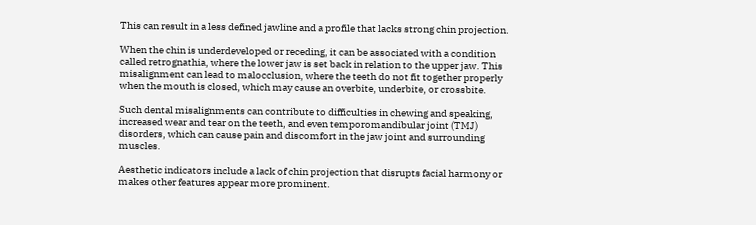This can result in a less defined jawline and a profile that lacks strong chin projection.

When the chin is underdeveloped or receding, it can be associated with a condition called retrognathia, where the lower jaw is set back in relation to the upper jaw. This misalignment can lead to malocclusion, where the teeth do not fit together properly when the mouth is closed, which may cause an overbite, underbite, or crossbite.

Such dental misalignments can contribute to difficulties in chewing and speaking, increased wear and tear on the teeth, and even temporomandibular joint (TMJ) disorders, which can cause pain and discomfort in the jaw joint and surrounding muscles.

Aesthetic indicators include a lack of chin projection that disrupts facial harmony or makes other features appear more prominent.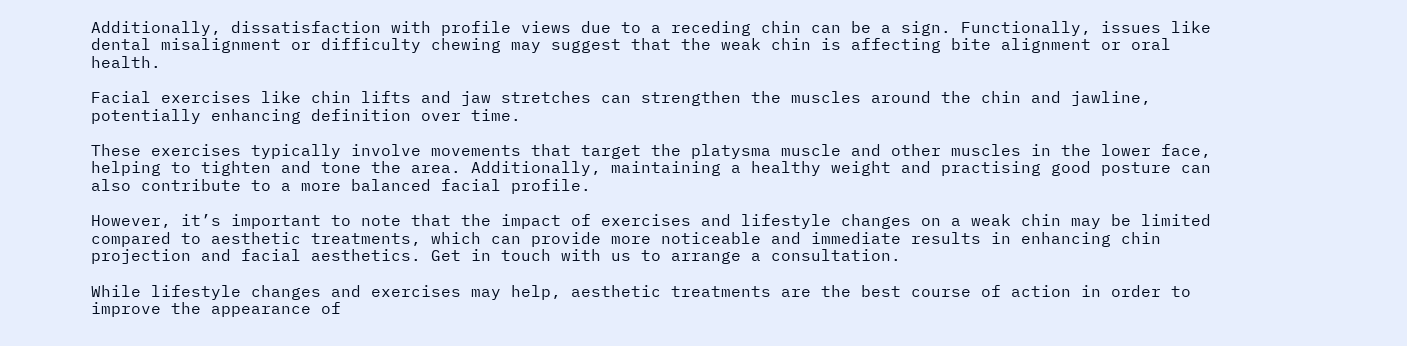Additionally, dissatisfaction with profile views due to a receding chin can be a sign. Functionally, issues like dental misalignment or difficulty chewing may suggest that the weak chin is affecting bite alignment or oral health.

Facial exercises like chin lifts and jaw stretches can strengthen the muscles around the chin and jawline, potentially enhancing definition over time.

These exercises typically involve movements that target the platysma muscle and other muscles in the lower face, helping to tighten and tone the area. Additionally, maintaining a healthy weight and practising good posture can also contribute to a more balanced facial profile.

However, it’s important to note that the impact of exercises and lifestyle changes on a weak chin may be limited compared to aesthetic treatments, which can provide more noticeable and immediate results in enhancing chin projection and facial aesthetics. Get in touch with us to arrange a consultation.

While lifestyle changes and exercises may help, aesthetic treatments are the best course of action in order to improve the appearance of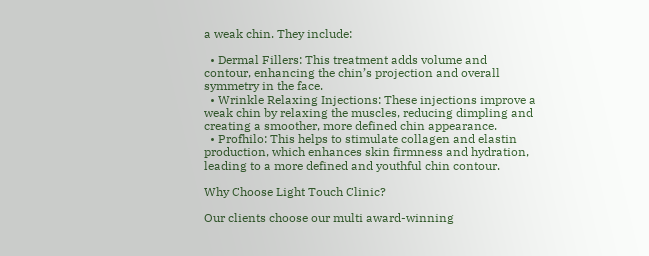a weak chin. They include:

  • Dermal Fillers: This treatment adds volume and contour, enhancing the chin’s projection and overall symmetry in the face.
  • Wrinkle Relaxing Injections: These injections improve a weak chin by relaxing the muscles, reducing dimpling and creating a smoother, more defined chin appearance.
  • Profhilo: This helps to stimulate collagen and elastin production, which enhances skin firmness and hydration, leading to a more defined and youthful chin contour.

Why Choose Light Touch Clinic?

Our clients choose our multi award-winning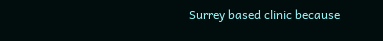Surrey based clinic because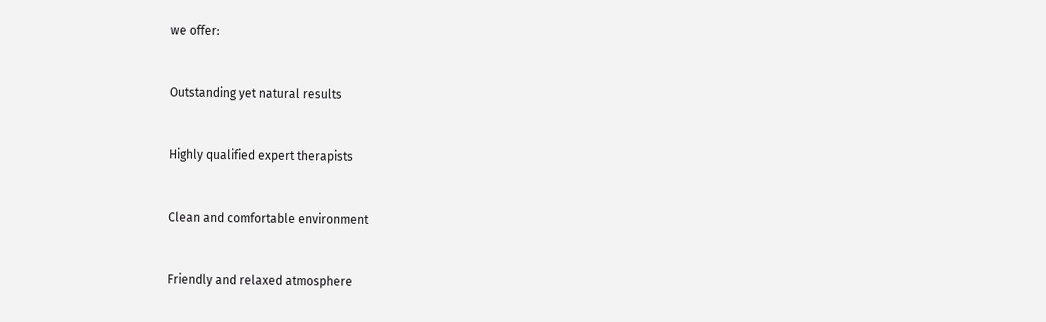we offer:


Outstanding yet natural results


Highly qualified expert therapists


Clean and comfortable environment


Friendly and relaxed atmosphere